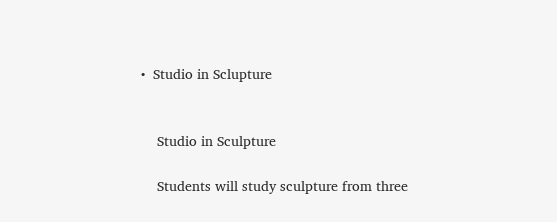•  Studio in Sclupture


    Studio in Sculpture

    Students will study sculpture from three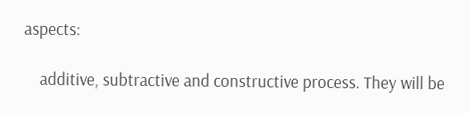aspects:

    additive, subtractive and constructive process. They will be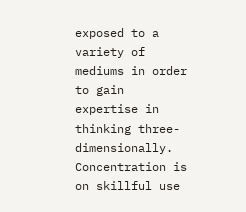exposed to a variety of mediums in order to gain expertise in thinking three-dimensionally. Concentration is on skillful use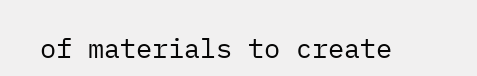of materials to create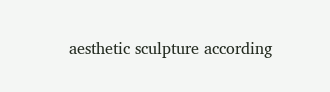aesthetic sculpture according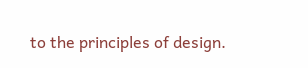to the principles of design.